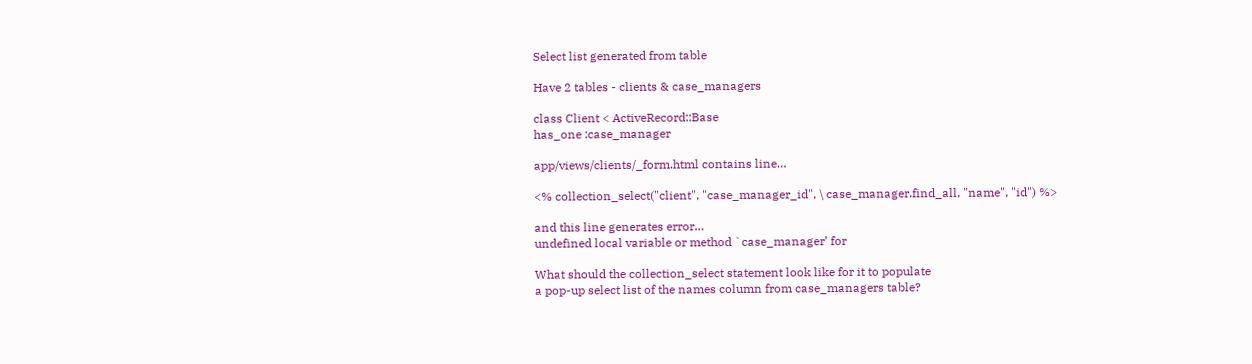Select list generated from table

Have 2 tables - clients & case_managers

class Client < ActiveRecord::Base
has_one :case_manager

app/views/clients/_form.html contains line…

<% collection_select("client", "case_manager_id", \ case_manager.find_all, "name", "id") %>

and this line generates error…
undefined local variable or method `case_manager’ for

What should the collection_select statement look like for it to populate
a pop-up select list of the names column from case_managers table?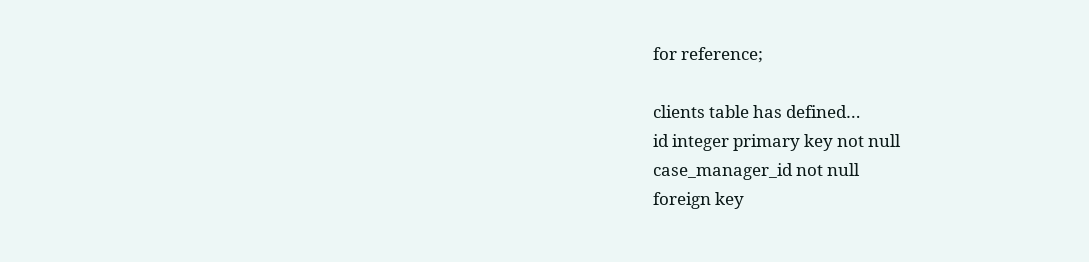for reference;

clients table has defined…
id integer primary key not null
case_manager_id not null
foreign key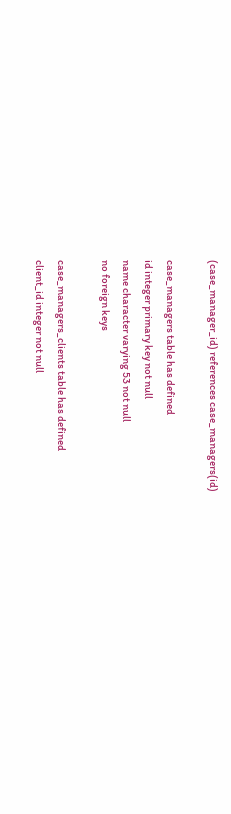(case_manager_id) references case_managers(id)

case_managers table has defined
id integer primary key not null
name character varying 53 not null
no foreign keys

case_managers_clients table has defined
client_id integer not null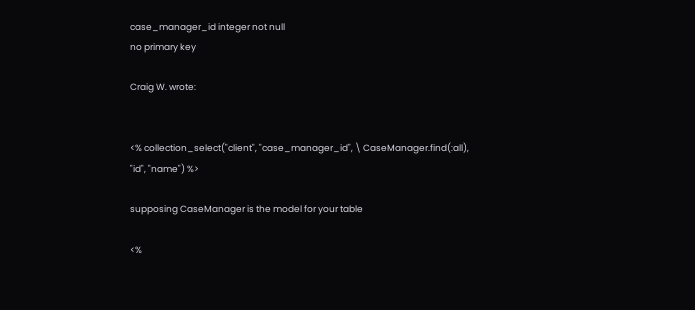case_manager_id integer not null
no primary key

Craig W. wrote:


<% collection_select("client", "case_manager_id", \ CaseManager.find(:all), "id", "name") %>

supposing CaseManager is the model for your table

<%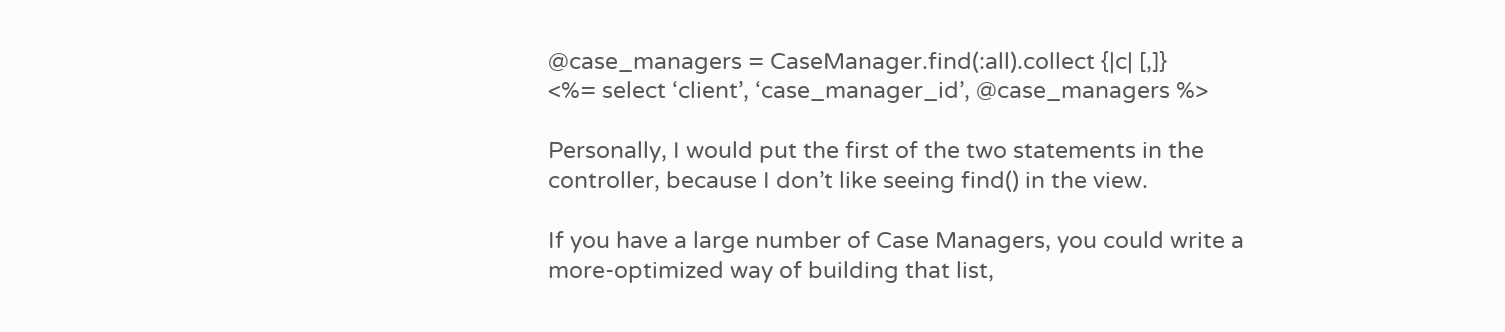@case_managers = CaseManager.find(:all).collect {|c| [,]}
<%= select ‘client’, ‘case_manager_id’, @case_managers %>

Personally, I would put the first of the two statements in the
controller, because I don’t like seeing find() in the view.

If you have a large number of Case Managers, you could write a
more-optimized way of building that list,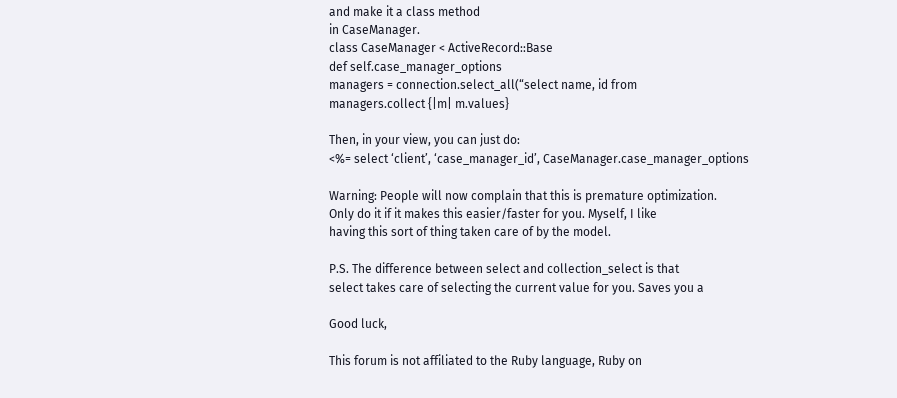and make it a class method
in CaseManager.
class CaseManager < ActiveRecord::Base
def self.case_manager_options
managers = connection.select_all(“select name, id from
managers.collect {|m| m.values}

Then, in your view, you can just do:
<%= select ‘client’, ‘case_manager_id’, CaseManager.case_manager_options

Warning: People will now complain that this is premature optimization.
Only do it if it makes this easier/faster for you. Myself, I like
having this sort of thing taken care of by the model.

P.S. The difference between select and collection_select is that
select takes care of selecting the current value for you. Saves you a

Good luck,

This forum is not affiliated to the Ruby language, Ruby on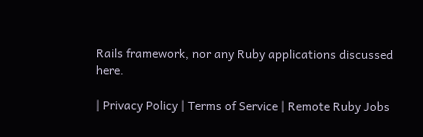Rails framework, nor any Ruby applications discussed here.

| Privacy Policy | Terms of Service | Remote Ruby Jobs